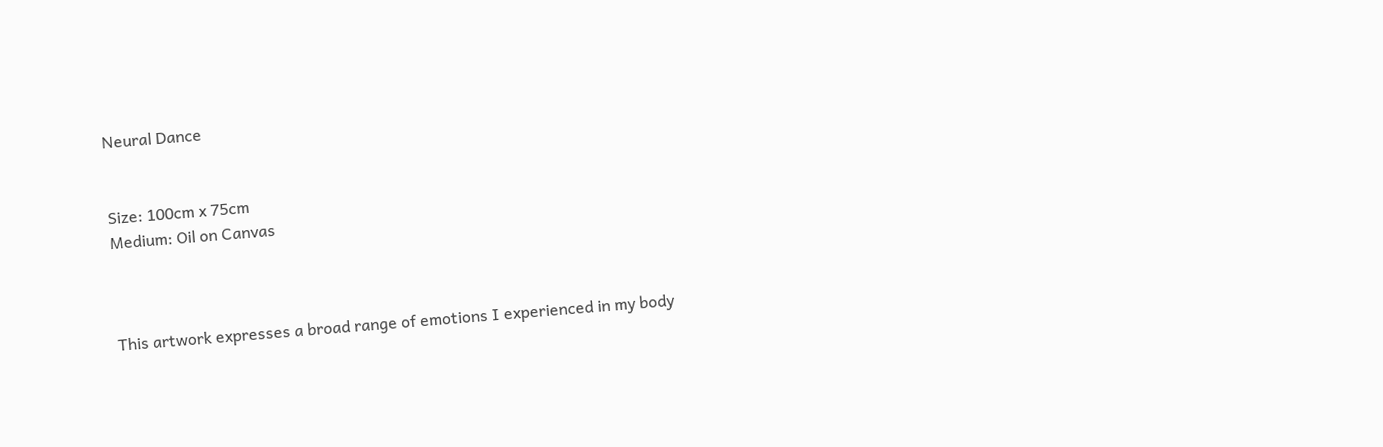Neural Dance


Size: 100cm x 75cm
Medium: Oil on Canvas



This artwork expresses a broad range of emotions I experienced in my body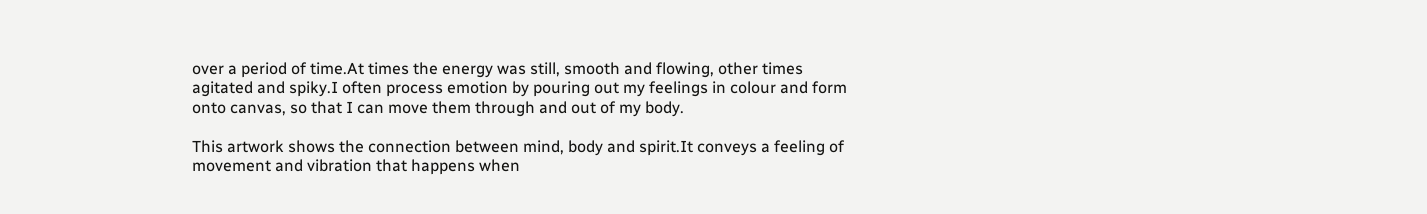over a period of time.At times the energy was still, smooth and flowing, other times agitated and spiky.I often process emotion by pouring out my feelings in colour and form onto canvas, so that I can move them through and out of my body.

This artwork shows the connection between mind, body and spirit.It conveys a feeling of movement and vibration that happens when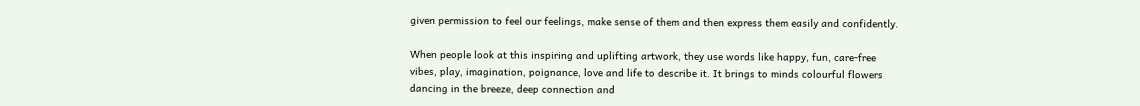given permission to feel our feelings, make sense of them and then express them easily and confidently.

When people look at this inspiring and uplifting artwork, they use words like happy, fun, care-free vibes, play, imagination, poignance, love and life to describe it. It brings to minds colourful flowers dancing in the breeze, deep connection and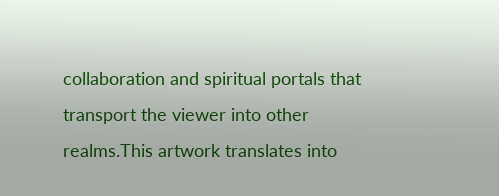collaboration and spiritual portals that transport the viewer into other realms.This artwork translates into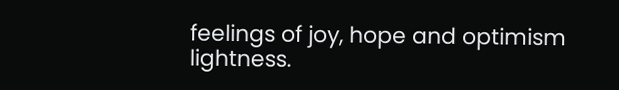feelings of joy, hope and optimism lightness.